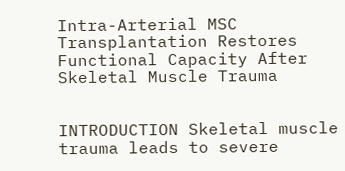Intra-Arterial MSC Transplantation Restores Functional Capacity After Skeletal Muscle Trauma


INTRODUCTION Skeletal muscle trauma leads to severe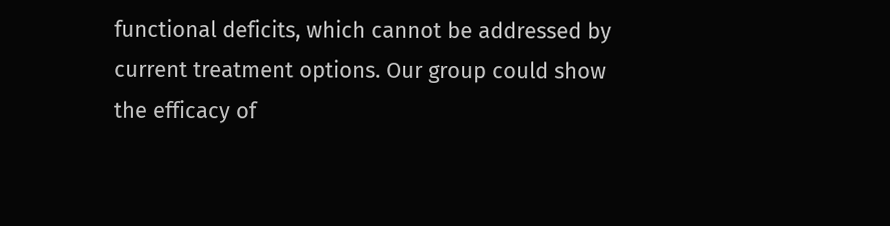functional deficits, which cannot be addressed by current treatment options. Our group could show the efficacy of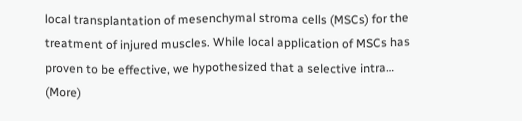local transplantation of mesenchymal stroma cells (MSCs) for the treatment of injured muscles. While local application of MSCs has proven to be effective, we hypothesized that a selective intra… (More)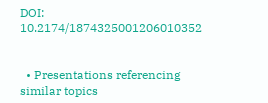DOI: 10.2174/1874325001206010352


  • Presentations referencing similar topics